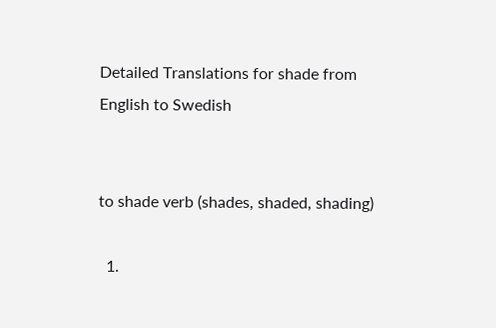Detailed Translations for shade from English to Swedish


to shade verb (shades, shaded, shading)

  1.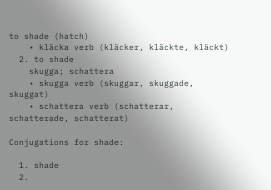to shade (hatch)
    • kläcka verb (kläcker, kläckte, kläckt)
  2. to shade
    skugga; schattera
    • skugga verb (skuggar, skuggade, skuggat)
    • schattera verb (schatterar, schatterade, schatterat)

Conjugations for shade:

  1. shade
  2.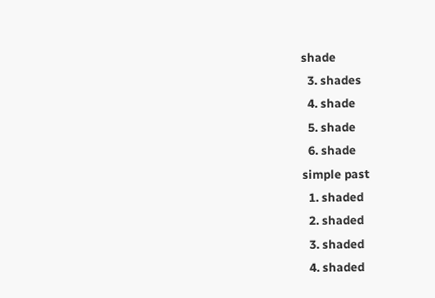shade
  3. shades
  4. shade
  5. shade
  6. shade
simple past
  1. shaded
  2. shaded
  3. shaded
  4. shaded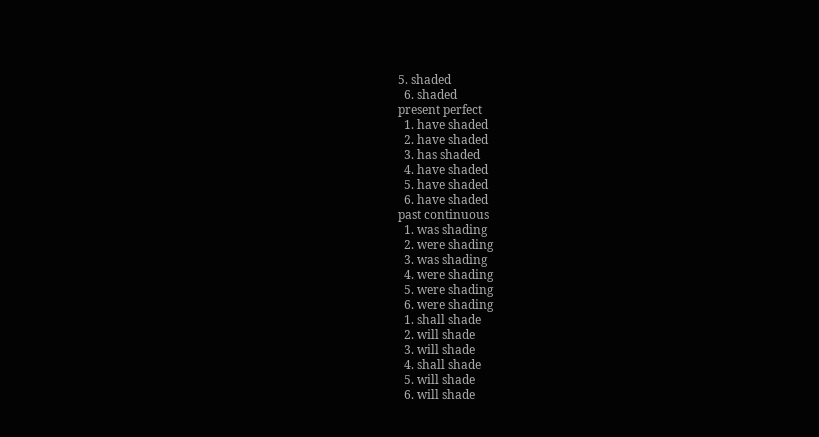5. shaded
  6. shaded
present perfect
  1. have shaded
  2. have shaded
  3. has shaded
  4. have shaded
  5. have shaded
  6. have shaded
past continuous
  1. was shading
  2. were shading
  3. was shading
  4. were shading
  5. were shading
  6. were shading
  1. shall shade
  2. will shade
  3. will shade
  4. shall shade
  5. will shade
  6. will shade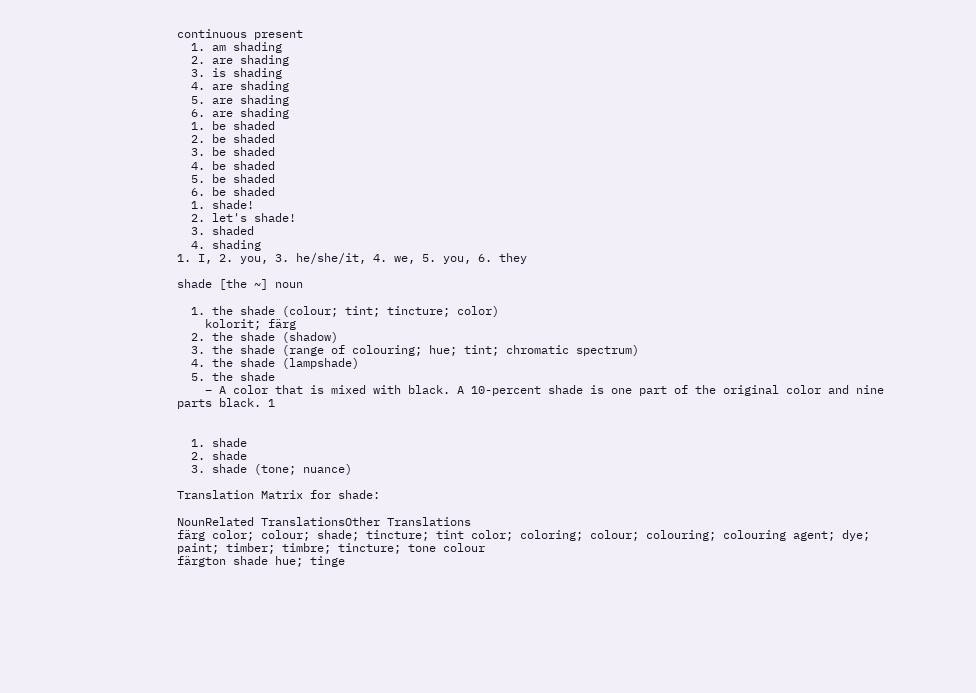continuous present
  1. am shading
  2. are shading
  3. is shading
  4. are shading
  5. are shading
  6. are shading
  1. be shaded
  2. be shaded
  3. be shaded
  4. be shaded
  5. be shaded
  6. be shaded
  1. shade!
  2. let's shade!
  3. shaded
  4. shading
1. I, 2. you, 3. he/she/it, 4. we, 5. you, 6. they

shade [the ~] noun

  1. the shade (colour; tint; tincture; color)
    kolorit; färg
  2. the shade (shadow)
  3. the shade (range of colouring; hue; tint; chromatic spectrum)
  4. the shade (lampshade)
  5. the shade
    – A color that is mixed with black. A 10-percent shade is one part of the original color and nine parts black. 1


  1. shade
  2. shade
  3. shade (tone; nuance)

Translation Matrix for shade:

NounRelated TranslationsOther Translations
färg color; colour; shade; tincture; tint color; coloring; colour; colouring; colouring agent; dye; paint; timber; timbre; tincture; tone colour
färgton shade hue; tinge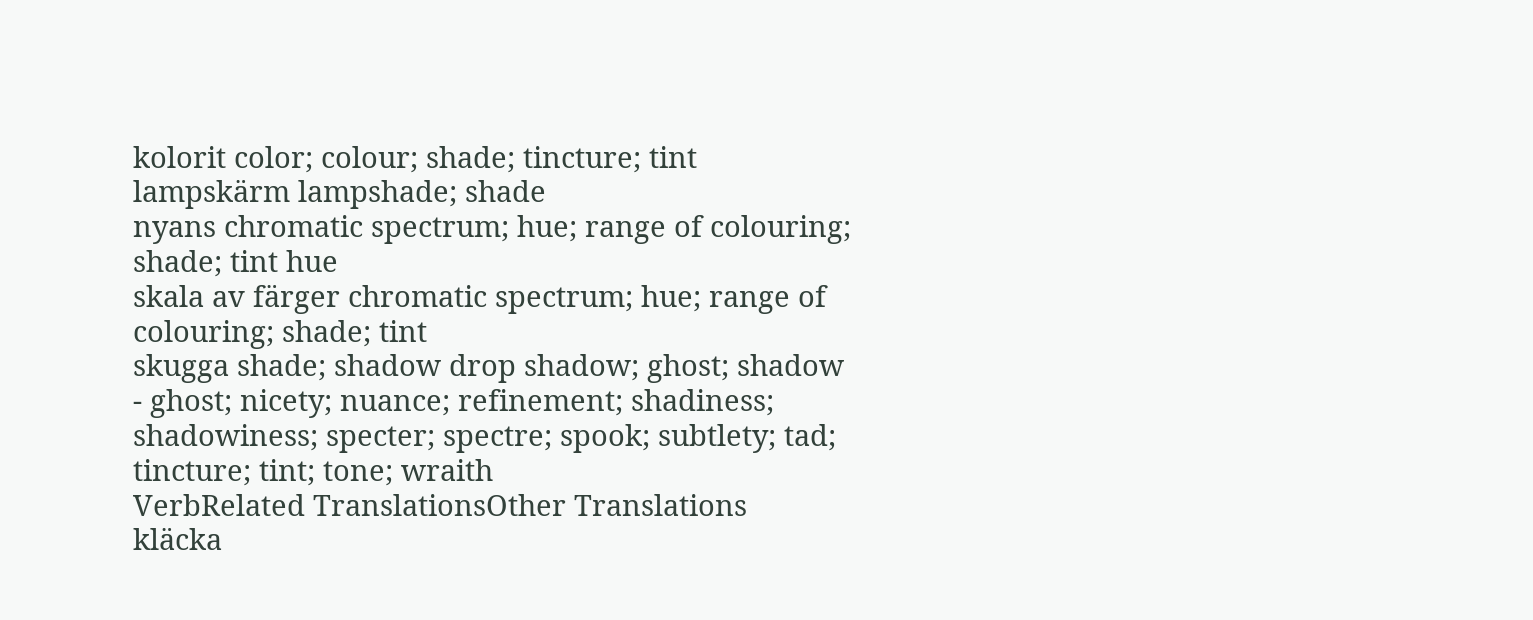kolorit color; colour; shade; tincture; tint
lampskärm lampshade; shade
nyans chromatic spectrum; hue; range of colouring; shade; tint hue
skala av färger chromatic spectrum; hue; range of colouring; shade; tint
skugga shade; shadow drop shadow; ghost; shadow
- ghost; nicety; nuance; refinement; shadiness; shadowiness; specter; spectre; spook; subtlety; tad; tincture; tint; tone; wraith
VerbRelated TranslationsOther Translations
kläcka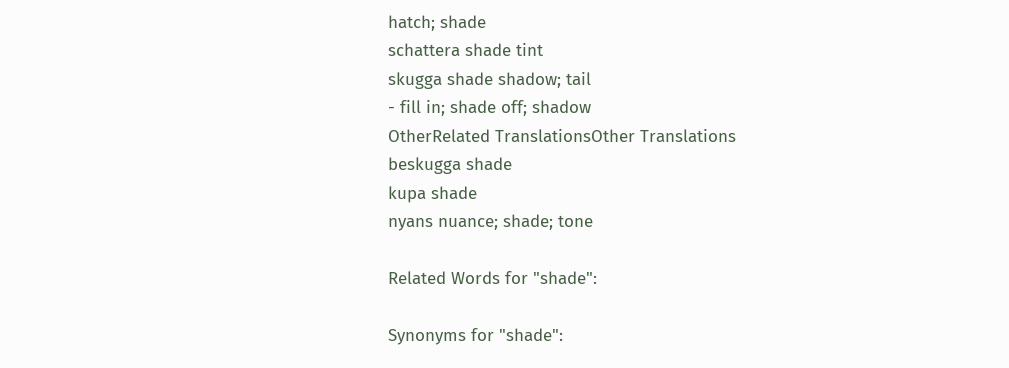hatch; shade
schattera shade tint
skugga shade shadow; tail
- fill in; shade off; shadow
OtherRelated TranslationsOther Translations
beskugga shade
kupa shade
nyans nuance; shade; tone

Related Words for "shade":

Synonyms for "shade":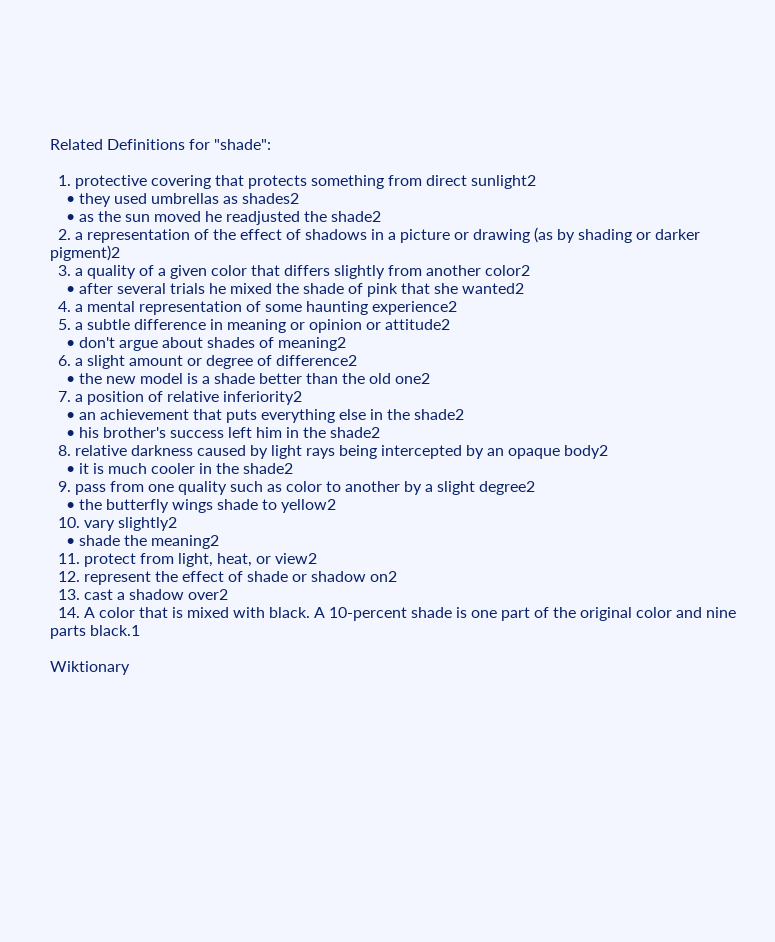Related Definitions for "shade":

  1. protective covering that protects something from direct sunlight2
    • they used umbrellas as shades2
    • as the sun moved he readjusted the shade2
  2. a representation of the effect of shadows in a picture or drawing (as by shading or darker pigment)2
  3. a quality of a given color that differs slightly from another color2
    • after several trials he mixed the shade of pink that she wanted2
  4. a mental representation of some haunting experience2
  5. a subtle difference in meaning or opinion or attitude2
    • don't argue about shades of meaning2
  6. a slight amount or degree of difference2
    • the new model is a shade better than the old one2
  7. a position of relative inferiority2
    • an achievement that puts everything else in the shade2
    • his brother's success left him in the shade2
  8. relative darkness caused by light rays being intercepted by an opaque body2
    • it is much cooler in the shade2
  9. pass from one quality such as color to another by a slight degree2
    • the butterfly wings shade to yellow2
  10. vary slightly2
    • shade the meaning2
  11. protect from light, heat, or view2
  12. represent the effect of shade or shadow on2
  13. cast a shadow over2
  14. A color that is mixed with black. A 10-percent shade is one part of the original color and nine parts black.1

Wiktionary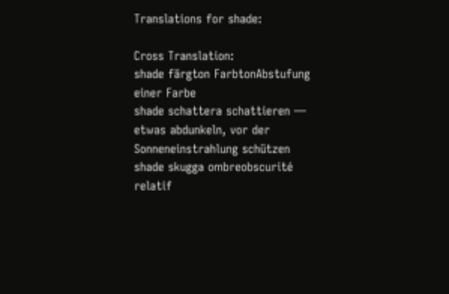Translations for shade:

Cross Translation:
shade färgton FarbtonAbstufung einer Farbe
shade schattera schattieren — etwas abdunkeln, vor der Sonneneinstrahlung schützen
shade skugga ombreobscurité relatif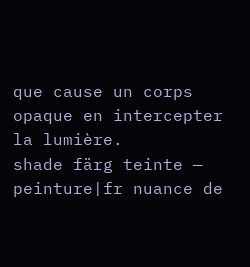que cause un corps opaque en intercepter la lumière.
shade färg teinte — peinture|fr nuance de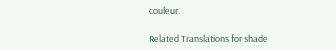couleur.

Related Translations for shade